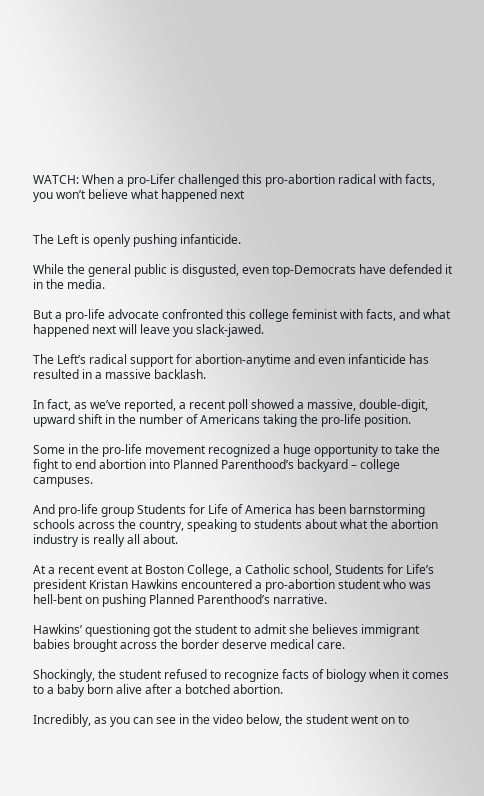WATCH: When a pro-Lifer challenged this pro-abortion radical with facts, you won’t believe what happened next


The Left is openly pushing infanticide.

While the general public is disgusted, even top-Democrats have defended it in the media.

But a pro-life advocate confronted this college feminist with facts, and what happened next will leave you slack-jawed.

The Left’s radical support for abortion-anytime and even infanticide has resulted in a massive backlash.

In fact, as we’ve reported, a recent poll showed a massive, double-digit, upward shift in the number of Americans taking the pro-life position.

Some in the pro-life movement recognized a huge opportunity to take the fight to end abortion into Planned Parenthood’s backyard – college campuses.

And pro-life group Students for Life of America has been barnstorming schools across the country, speaking to students about what the abortion industry is really all about.

At a recent event at Boston College, a Catholic school, Students for Life’s president Kristan Hawkins encountered a pro-abortion student who was hell-bent on pushing Planned Parenthood’s narrative.

Hawkins’ questioning got the student to admit she believes immigrant babies brought across the border deserve medical care.

Shockingly, the student refused to recognize facts of biology when it comes to a baby born alive after a botched abortion.

Incredibly, as you can see in the video below, the student went on to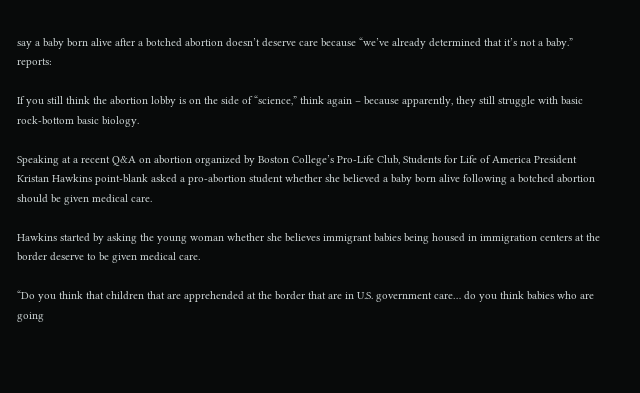say a baby born alive after a botched abortion doesn’t deserve care because “we’ve already determined that it’s not a baby.” reports:

If you still think the abortion lobby is on the side of “science,” think again – because apparently, they still struggle with basic rock-bottom basic biology.

Speaking at a recent Q&A on abortion organized by Boston College’s Pro-Life Club, Students for Life of America President Kristan Hawkins point-blank asked a pro-abortion student whether she believed a baby born alive following a botched abortion should be given medical care.

Hawkins started by asking the young woman whether she believes immigrant babies being housed in immigration centers at the border deserve to be given medical care.

“Do you think that children that are apprehended at the border that are in U.S. government care… do you think babies who are going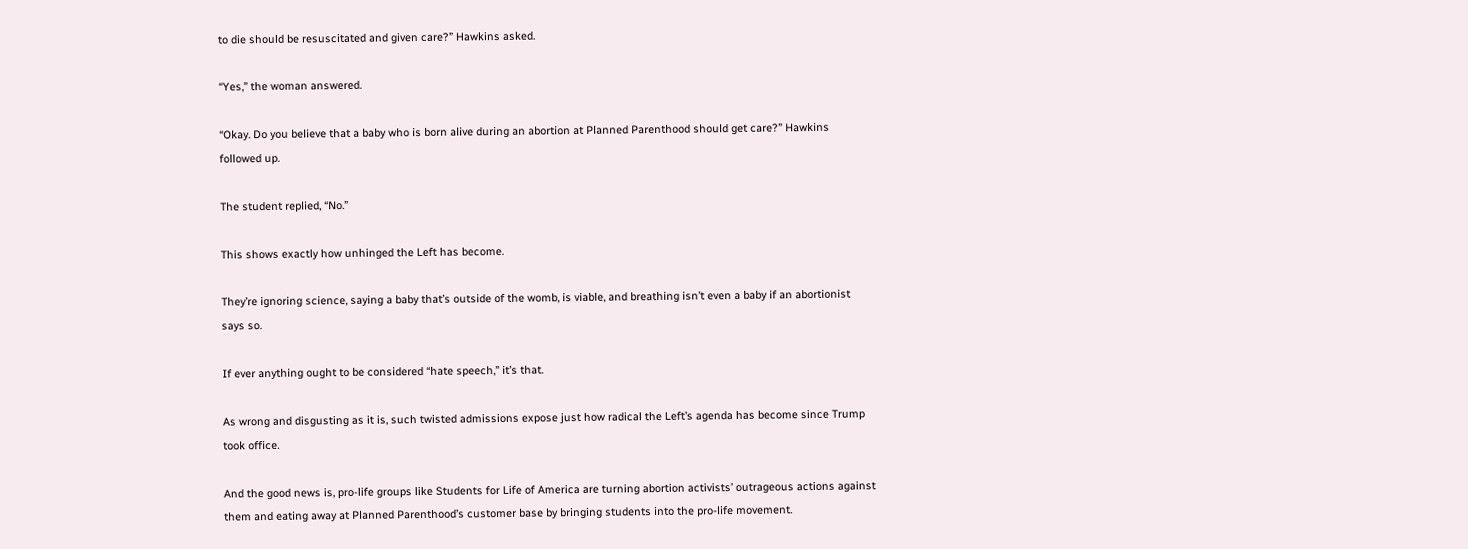to die should be resuscitated and given care?” Hawkins asked.

“Yes,” the woman answered.

“Okay. Do you believe that a baby who is born alive during an abortion at Planned Parenthood should get care?” Hawkins followed up.

The student replied, “No.”

This shows exactly how unhinged the Left has become.

They’re ignoring science, saying a baby that’s outside of the womb, is viable, and breathing isn’t even a baby if an abortionist says so.

If ever anything ought to be considered “hate speech,” it’s that.

As wrong and disgusting as it is, such twisted admissions expose just how radical the Left’s agenda has become since Trump took office.

And the good news is, pro-life groups like Students for Life of America are turning abortion activists’ outrageous actions against them and eating away at Planned Parenthood’s customer base by bringing students into the pro-life movement.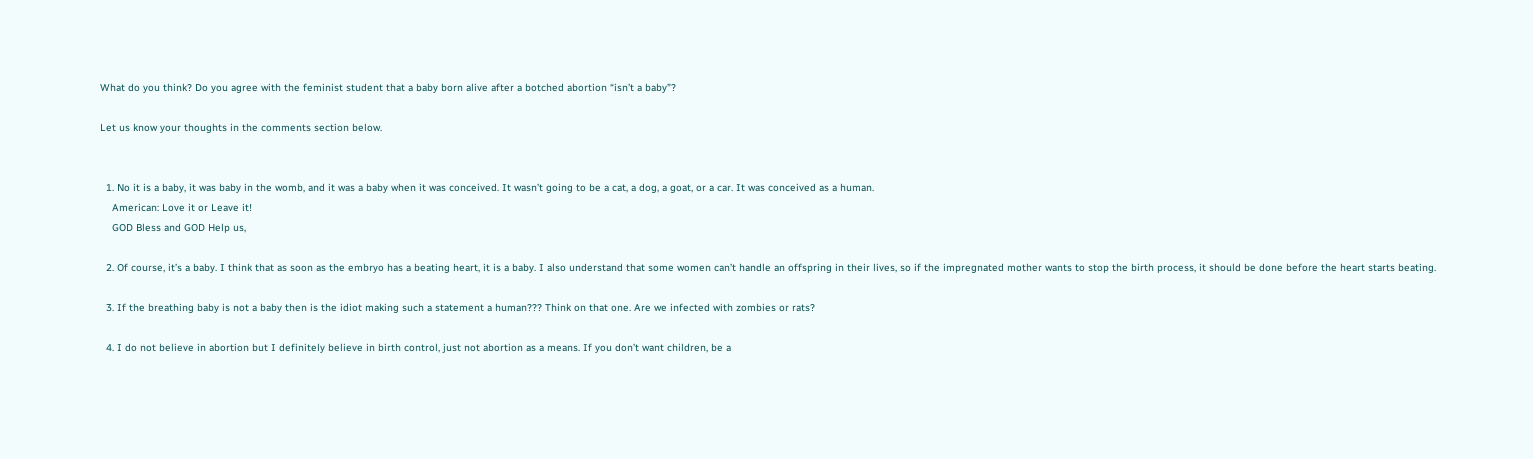What do you think? Do you agree with the feminist student that a baby born alive after a botched abortion “isn’t a baby”?

Let us know your thoughts in the comments section below.


  1. No it is a baby, it was baby in the womb, and it was a baby when it was conceived. It wasn’t going to be a cat, a dog, a goat, or a car. It was conceived as a human.
    American: Love it or Leave it!
    GOD Bless and GOD Help us,

  2. Of course, it’s a baby. I think that as soon as the embryo has a beating heart, it is a baby. I also understand that some women can’t handle an offspring in their lives, so if the impregnated mother wants to stop the birth process, it should be done before the heart starts beating.

  3. If the breathing baby is not a baby then is the idiot making such a statement a human??? Think on that one. Are we infected with zombies or rats?

  4. I do not believe in abortion but I definitely believe in birth control, just not abortion as a means. If you don’t want children, be a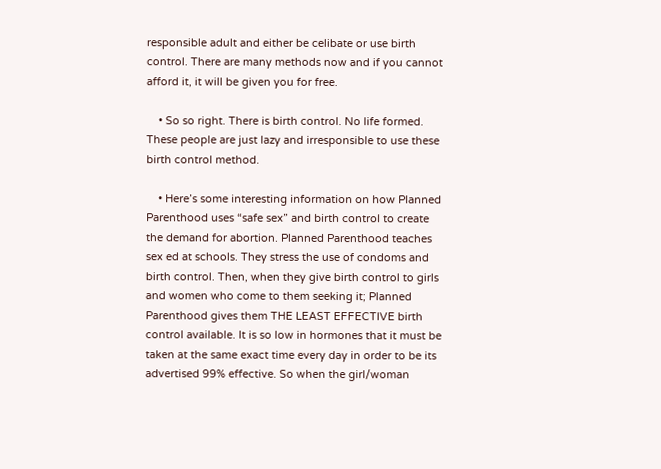responsible adult and either be celibate or use birth control. There are many methods now and if you cannot afford it, it will be given you for free.

    • So so right. There is birth control. No life formed. These people are just lazy and irresponsible to use these birth control method.

    • Here’s some interesting information on how Planned Parenthood uses “safe sex” and birth control to create the demand for abortion. Planned Parenthood teaches sex ed at schools. They stress the use of condoms and birth control. Then, when they give birth control to girls and women who come to them seeking it; Planned Parenthood gives them THE LEAST EFFECTIVE birth control available. It is so low in hormones that it must be taken at the same exact time every day in order to be its advertised 99% effective. So when the girl/woman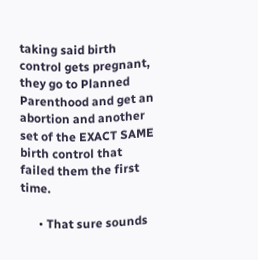taking said birth control gets pregnant, they go to Planned Parenthood and get an abortion and another set of the EXACT SAME birth control that failed them the first time.

      • That sure sounds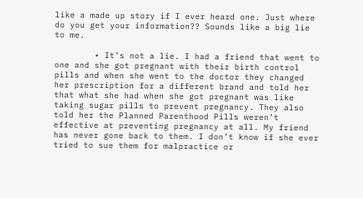like a made up story if I ever heard one. Just where do you get your information?? Sounds like a big lie to me.

        • It’s not a lie. I had a friend that went to one and she got pregnant with their birth control pills and when she went to the doctor they changed her prescription for a different brand and told her that what she had when she got pregnant was like taking sugar pills to prevent pregnancy. They also told her the Planned Parenthood Pills weren’t effective at preventing pregnancy at all. My friend has never gone back to them. I don’t know if she ever tried to sue them for malpractice or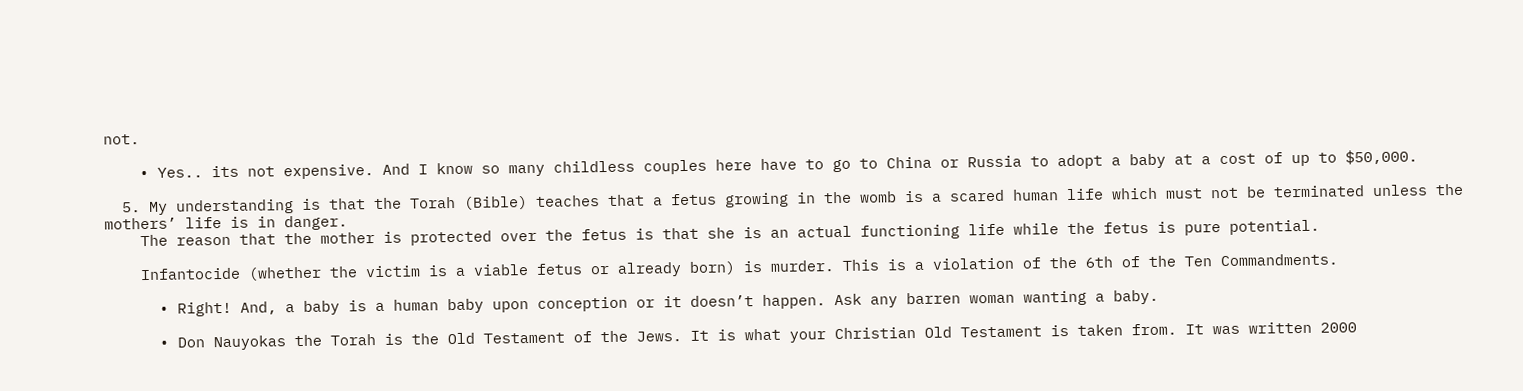not.

    • Yes.. its not expensive. And I know so many childless couples here have to go to China or Russia to adopt a baby at a cost of up to $50,000.

  5. My understanding is that the Torah (Bible) teaches that a fetus growing in the womb is a scared human life which must not be terminated unless the mothers’ life is in danger.
    The reason that the mother is protected over the fetus is that she is an actual functioning life while the fetus is pure potential.

    Infantocide (whether the victim is a viable fetus or already born) is murder. This is a violation of the 6th of the Ten Commandments.

      • Right! And, a baby is a human baby upon conception or it doesn’t happen. Ask any barren woman wanting a baby.

      • Don Nauyokas the Torah is the Old Testament of the Jews. It is what your Christian Old Testament is taken from. It was written 2000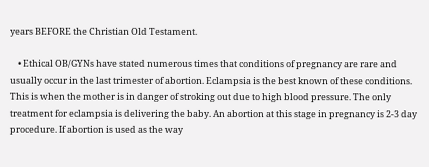years BEFORE the Christian Old Testament.

    • Ethical OB/GYNs have stated numerous times that conditions of pregnancy are rare and usually occur in the last trimester of abortion. Eclampsia is the best known of these conditions. This is when the mother is in danger of stroking out due to high blood pressure. The only treatment for eclampsia is delivering the baby. An abortion at this stage in pregnancy is 2-3 day procedure. If abortion is used as the way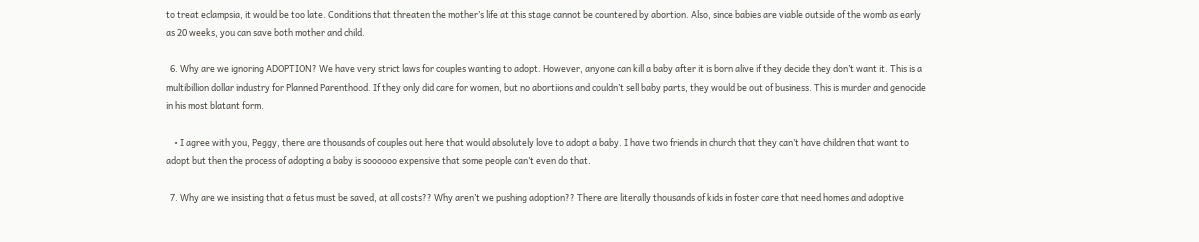to treat eclampsia, it would be too late. Conditions that threaten the mother’s life at this stage cannot be countered by abortion. Also, since babies are viable outside of the womb as early as 20 weeks, you can save both mother and child.

  6. Why are we ignoring ADOPTION? We have very strict laws for couples wanting to adopt. However, anyone can kill a baby after it is born alive if they decide they don’t want it. This is a multibillion dollar industry for Planned Parenthood. If they only did care for women, but no abortiions and couldn’t sell baby parts, they would be out of business. This is murder and genocide in his most blatant form.

    • I agree with you, Peggy, there are thousands of couples out here that would absolutely love to adopt a baby. I have two friends in church that they can’t have children that want to adopt but then the process of adopting a baby is soooooo expensive that some people can’t even do that.

  7. Why are we insisting that a fetus must be saved, at all costs?? Why aren’t we pushing adoption?? There are literally thousands of kids in foster care that need homes and adoptive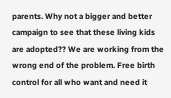parents. Why not a bigger and better campaign to see that these living kids are adopted?? We are working from the wrong end of the problem. Free birth control for all who want and need it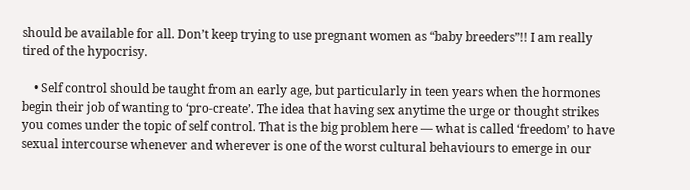should be available for all. Don’t keep trying to use pregnant women as “baby breeders”!! I am really tired of the hypocrisy.

    • Self control should be taught from an early age, but particularly in teen years when the hormones begin their job of wanting to ‘pro-create’. The idea that having sex anytime the urge or thought strikes you comes under the topic of self control. That is the big problem here — what is called ‘freedom’ to have sexual intercourse whenever and wherever is one of the worst cultural behaviours to emerge in our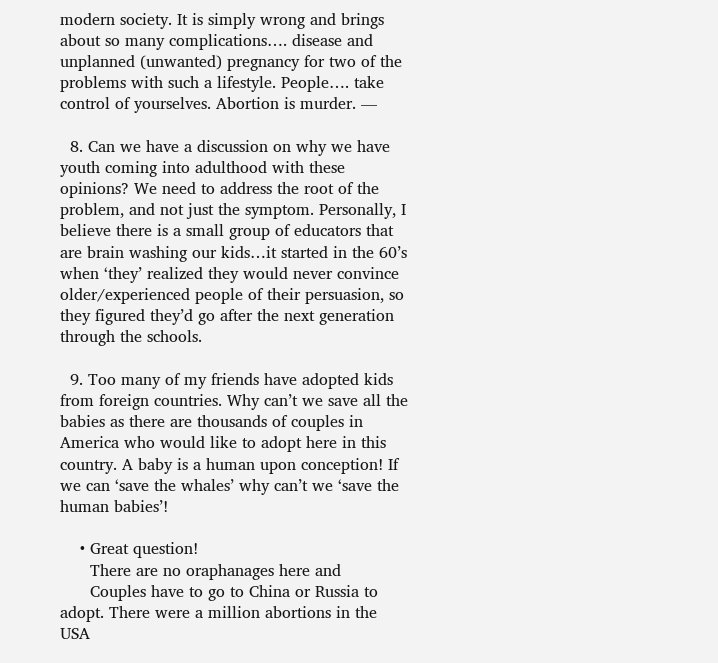modern society. It is simply wrong and brings about so many complications…. disease and unplanned (unwanted) pregnancy for two of the problems with such a lifestyle. People…. take control of yourselves. Abortion is murder. —

  8. Can we have a discussion on why we have youth coming into adulthood with these opinions? We need to address the root of the problem, and not just the symptom. Personally, I believe there is a small group of educators that are brain washing our kids…it started in the 60’s when ‘they’ realized they would never convince older/experienced people of their persuasion, so they figured they’d go after the next generation through the schools.

  9. Too many of my friends have adopted kids from foreign countries. Why can’t we save all the babies as there are thousands of couples in America who would like to adopt here in this country. A baby is a human upon conception! If we can ‘save the whales’ why can’t we ‘save the human babies’!

    • Great question!
      There are no oraphanages here and
      Couples have to go to China or Russia to adopt. There were a million abortions in the USA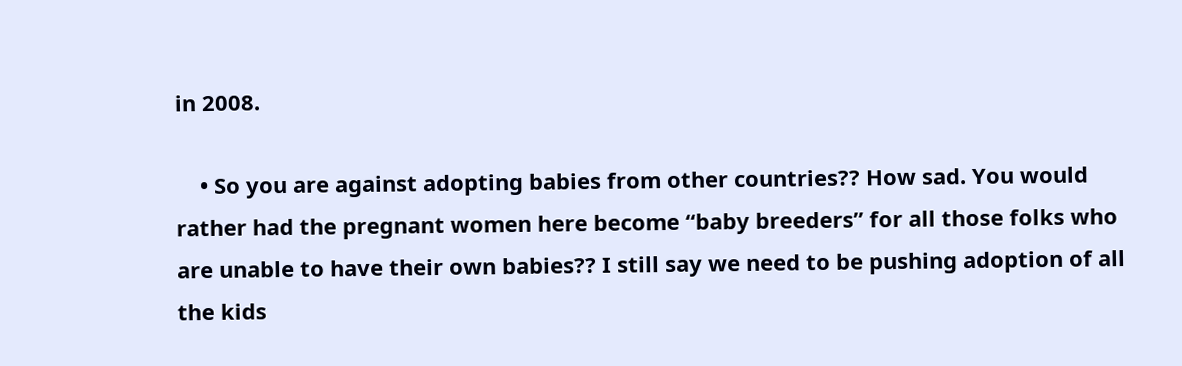in 2008.

    • So you are against adopting babies from other countries?? How sad. You would rather had the pregnant women here become “baby breeders” for all those folks who are unable to have their own babies?? I still say we need to be pushing adoption of all the kids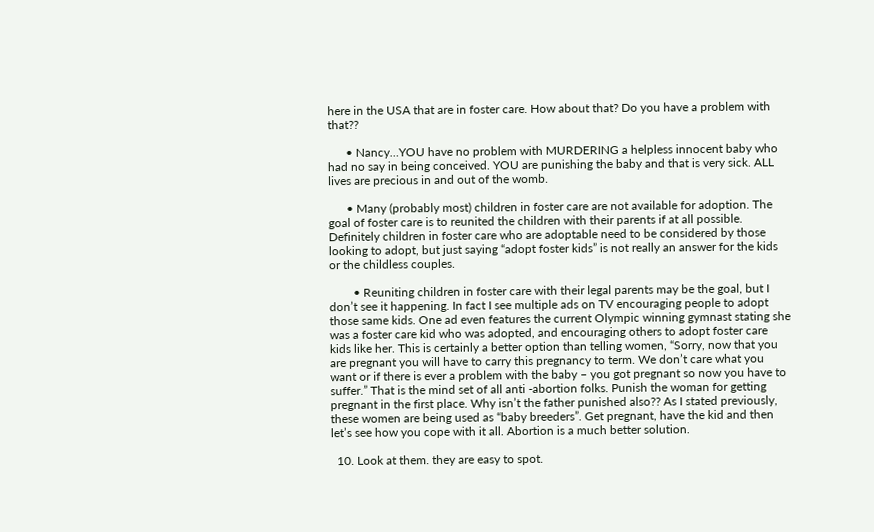here in the USA that are in foster care. How about that? Do you have a problem with that??

      • Nancy…YOU have no problem with MURDERING a helpless innocent baby who had no say in being conceived. YOU are punishing the baby and that is very sick. ALL lives are precious in and out of the womb.

      • Many (probably most) children in foster care are not available for adoption. The goal of foster care is to reunited the children with their parents if at all possible. Definitely children in foster care who are adoptable need to be considered by those looking to adopt, but just saying “adopt foster kids” is not really an answer for the kids or the childless couples.

        • Reuniting children in foster care with their legal parents may be the goal, but I don’t see it happening. In fact I see multiple ads on TV encouraging people to adopt those same kids. One ad even features the current Olympic winning gymnast stating she was a foster care kid who was adopted, and encouraging others to adopt foster care kids like her. This is certainly a better option than telling women, “Sorry, now that you are pregnant you will have to carry this pregnancy to term. We don’t care what you want or if there is ever a problem with the baby – you got pregnant so now you have to suffer.” That is the mind set of all anti -abortion folks. Punish the woman for getting pregnant in the first place. Why isn’t the father punished also?? As I stated previously, these women are being used as “baby breeders”. Get pregnant, have the kid and then let’s see how you cope with it all. Abortion is a much better solution.

  10. Look at them. they are easy to spot.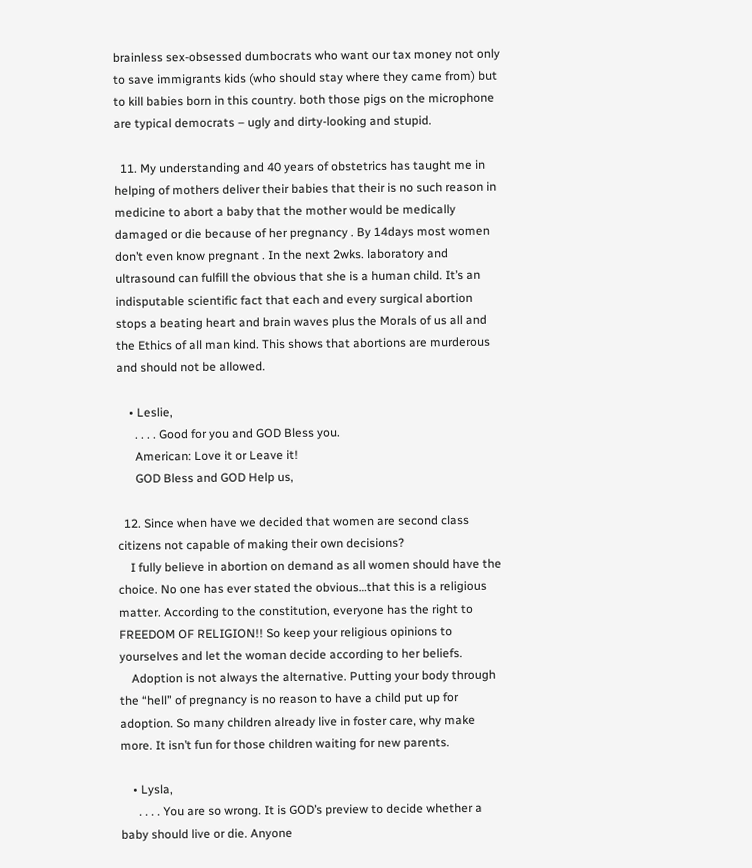brainless sex-obsessed dumbocrats who want our tax money not only to save immigrants kids (who should stay where they came from) but to kill babies born in this country. both those pigs on the microphone are typical democrats – ugly and dirty-looking and stupid.

  11. My understanding and 40 years of obstetrics has taught me in helping of mothers deliver their babies that their is no such reason in medicine to abort a baby that the mother would be medically damaged or die because of her pregnancy . By 14days most women don’t even know pregnant . In the next 2wks. laboratory and ultrasound can fulfill the obvious that she is a human child. It’s an indisputable scientific fact that each and every surgical abortion stops a beating heart and brain waves plus the Morals of us all and the Ethics of all man kind. This shows that abortions are murderous and should not be allowed.

    • Leslie,
      . . . . Good for you and GOD Bless you.
      American: Love it or Leave it!
      GOD Bless and GOD Help us,

  12. Since when have we decided that women are second class citizens not capable of making their own decisions?
    I fully believe in abortion on demand as all women should have the choice. No one has ever stated the obvious…that this is a religious matter. According to the constitution, everyone has the right to FREEDOM OF RELIGION!! So keep your religious opinions to yourselves and let the woman decide according to her beliefs.
    Adoption is not always the alternative. Putting your body through the “hell” of pregnancy is no reason to have a child put up for adoption. So many children already live in foster care, why make more. It isn’t fun for those children waiting for new parents.

    • Lysla,
      . . . . You are so wrong. It is GOD’s preview to decide whether a baby should live or die. Anyone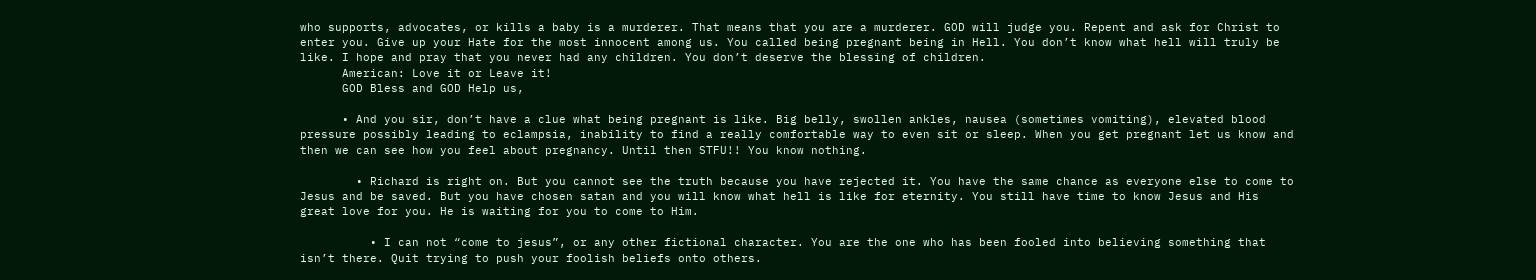who supports, advocates, or kills a baby is a murderer. That means that you are a murderer. GOD will judge you. Repent and ask for Christ to enter you. Give up your Hate for the most innocent among us. You called being pregnant being in Hell. You don’t know what hell will truly be like. I hope and pray that you never had any children. You don’t deserve the blessing of children.
      American: Love it or Leave it!
      GOD Bless and GOD Help us,

      • And you sir, don’t have a clue what being pregnant is like. Big belly, swollen ankles, nausea (sometimes vomiting), elevated blood pressure possibly leading to eclampsia, inability to find a really comfortable way to even sit or sleep. When you get pregnant let us know and then we can see how you feel about pregnancy. Until then STFU!! You know nothing.

        • Richard is right on. But you cannot see the truth because you have rejected it. You have the same chance as everyone else to come to Jesus and be saved. But you have chosen satan and you will know what hell is like for eternity. You still have time to know Jesus and His great love for you. He is waiting for you to come to Him.

          • I can not “come to jesus”, or any other fictional character. You are the one who has been fooled into believing something that isn’t there. Quit trying to push your foolish beliefs onto others.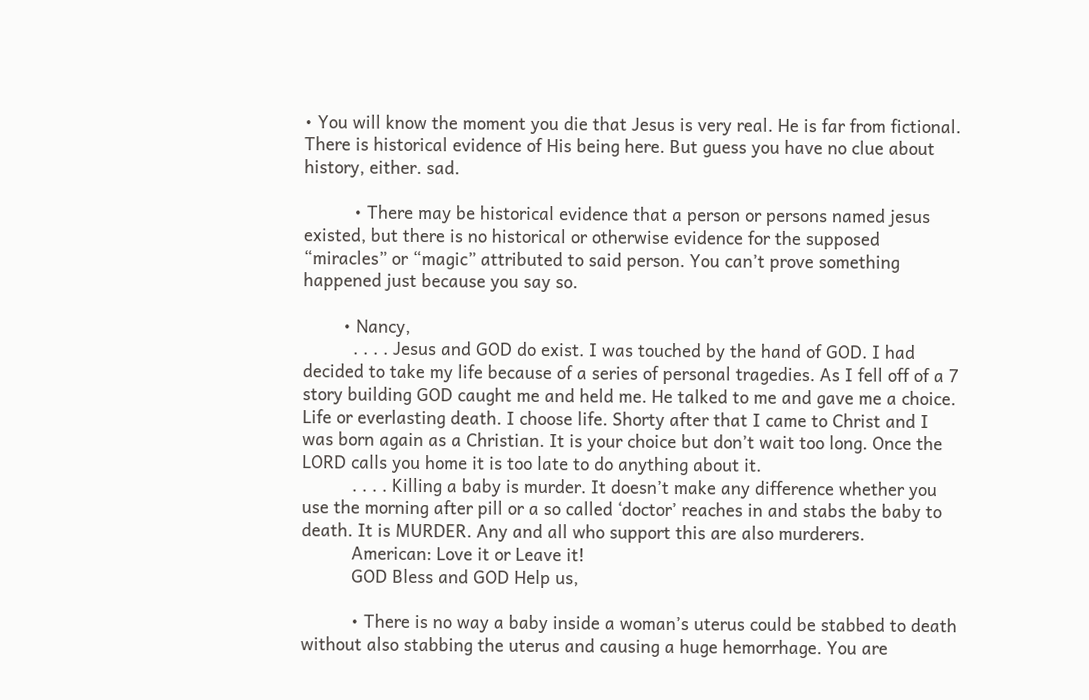• You will know the moment you die that Jesus is very real. He is far from fictional. There is historical evidence of His being here. But guess you have no clue about history, either. sad.

          • There may be historical evidence that a person or persons named jesus existed, but there is no historical or otherwise evidence for the supposed “miracles” or “magic” attributed to said person. You can’t prove something happened just because you say so.

        • Nancy,
          . . . . Jesus and GOD do exist. I was touched by the hand of GOD. I had decided to take my life because of a series of personal tragedies. As I fell off of a 7 story building GOD caught me and held me. He talked to me and gave me a choice. Life or everlasting death. I choose life. Shorty after that I came to Christ and I was born again as a Christian. It is your choice but don’t wait too long. Once the LORD calls you home it is too late to do anything about it.
          . . . . Killing a baby is murder. It doesn’t make any difference whether you use the morning after pill or a so called ‘doctor’ reaches in and stabs the baby to death. It is MURDER. Any and all who support this are also murderers.
          American: Love it or Leave it!
          GOD Bless and GOD Help us,

          • There is no way a baby inside a woman’s uterus could be stabbed to death without also stabbing the uterus and causing a huge hemorrhage. You are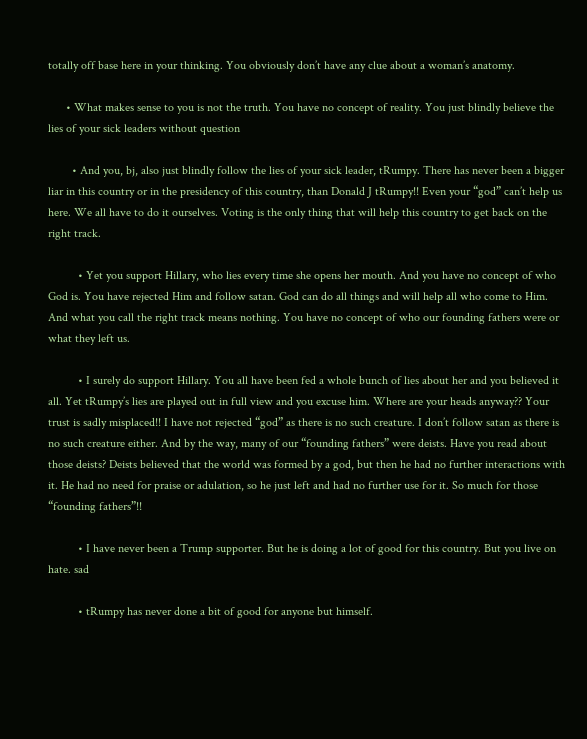totally off base here in your thinking. You obviously don’t have any clue about a woman’s anatomy.

      • What makes sense to you is not the truth. You have no concept of reality. You just blindly believe the lies of your sick leaders without question

        • And you, bj, also just blindly follow the lies of your sick leader, tRumpy. There has never been a bigger liar in this country or in the presidency of this country, than Donald J tRumpy!! Even your “god” can’t help us here. We all have to do it ourselves. Voting is the only thing that will help this country to get back on the right track.

          • Yet you support Hillary, who lies every time she opens her mouth. And you have no concept of who God is. You have rejected Him and follow satan. God can do all things and will help all who come to Him. And what you call the right track means nothing. You have no concept of who our founding fathers were or what they left us.

          • I surely do support Hillary. You all have been fed a whole bunch of lies about her and you believed it all. Yet tRumpy’s lies are played out in full view and you excuse him. Where are your heads anyway?? Your trust is sadly misplaced!! I have not rejected “god” as there is no such creature. I don’t follow satan as there is no such creature either. And by the way, many of our “founding fathers” were deists. Have you read about those deists? Deists believed that the world was formed by a god, but then he had no further interactions with it. He had no need for praise or adulation, so he just left and had no further use for it. So much for those “founding fathers”!!

          • I have never been a Trump supporter. But he is doing a lot of good for this country. But you live on hate. sad

          • tRumpy has never done a bit of good for anyone but himself.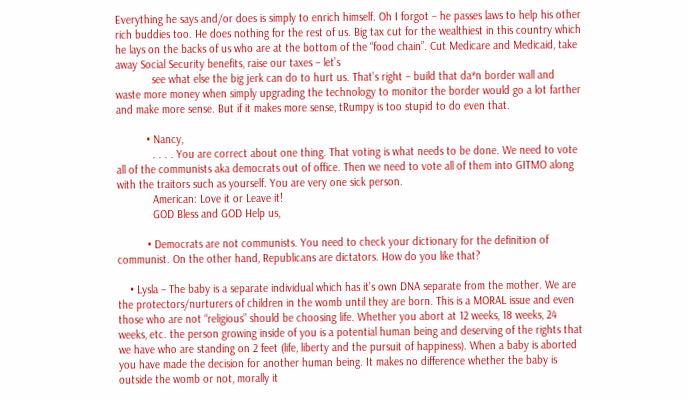Everything he says and/or does is simply to enrich himself. Oh I forgot – he passes laws to help his other rich buddies too. He does nothing for the rest of us. Big tax cut for the wealthiest in this country which he lays on the backs of us who are at the bottom of the “food chain”. Cut Medicare and Medicaid, take away Social Security benefits, raise our taxes – let’s
            see what else the big jerk can do to hurt us. That’s right – build that da*n border wall and waste more money when simply upgrading the technology to monitor the border would go a lot farther and make more sense. But if it makes more sense, tRumpy is too stupid to do even that.

          • Nancy,
            . . . . You are correct about one thing. That voting is what needs to be done. We need to vote all of the communists aka democrats out of office. Then we need to vote all of them into GITMO along with the traitors such as yourself. You are very one sick person.
            American: Love it or Leave it!
            GOD Bless and GOD Help us,

          • Democrats are not communists. You need to check your dictionary for the definition of communist. On the other hand, Republicans are dictators. How do you like that?

    • Lysla – The baby is a separate individual which has it’s own DNA separate from the mother. We are the protectors/nurturers of children in the womb until they are born. This is a MORAL issue and even those who are not “religious” should be choosing life. Whether you abort at 12 weeks, 18 weeks, 24 weeks, etc. the person growing inside of you is a potential human being and deserving of the rights that we have who are standing on 2 feet (life, liberty and the pursuit of happiness). When a baby is aborted you have made the decision for another human being. It makes no difference whether the baby is outside the womb or not, morally it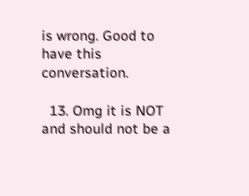is wrong. Good to have this conversation.

  13. Omg it is NOT and should not be a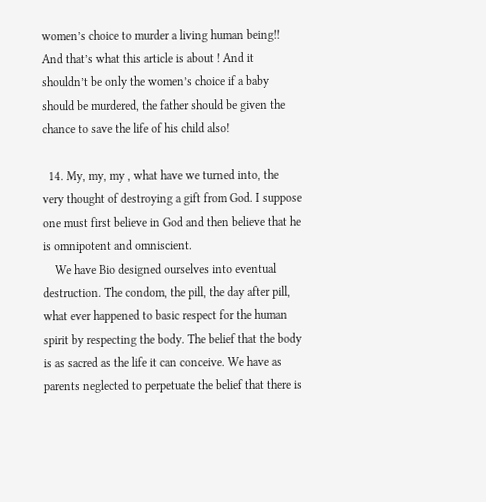women’s choice to murder a living human being!! And that’s what this article is about ! And it shouldn’t be only the women’s choice if a baby should be murdered, the father should be given the chance to save the life of his child also!

  14. My, my, my , what have we turned into, the very thought of destroying a gift from God. I suppose one must first believe in God and then believe that he is omnipotent and omniscient.
    We have Bio designed ourselves into eventual destruction. The condom, the pill, the day after pill, what ever happened to basic respect for the human spirit by respecting the body. The belief that the body is as sacred as the life it can conceive. We have as parents neglected to perpetuate the belief that there is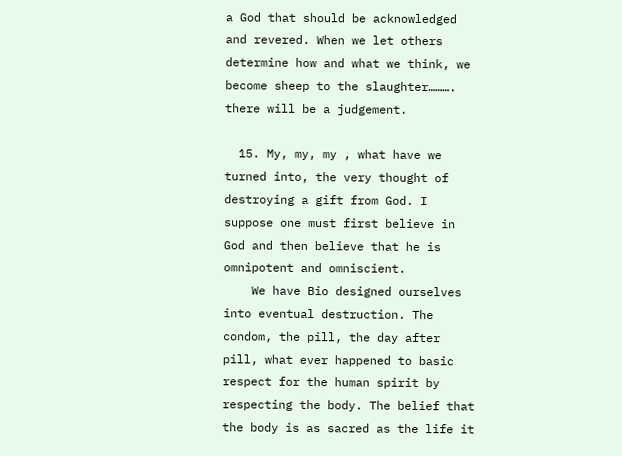a God that should be acknowledged and revered. When we let others determine how and what we think, we become sheep to the slaughter………. there will be a judgement.

  15. My, my, my , what have we turned into, the very thought of destroying a gift from God. I suppose one must first believe in God and then believe that he is omnipotent and omniscient.
    We have Bio designed ourselves into eventual destruction. The condom, the pill, the day after pill, what ever happened to basic respect for the human spirit by respecting the body. The belief that the body is as sacred as the life it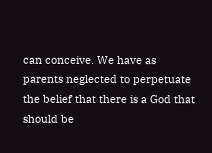can conceive. We have as parents neglected to perpetuate the belief that there is a God that should be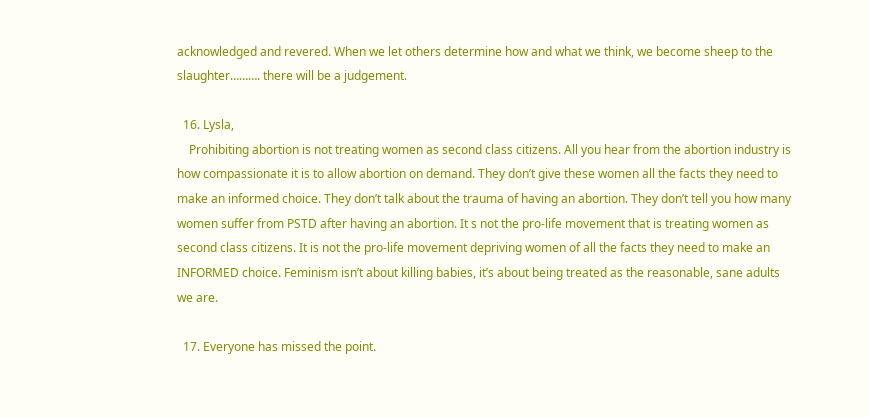acknowledged and revered. When we let others determine how and what we think, we become sheep to the slaughter………. there will be a judgement.

  16. Lysla,
    Prohibiting abortion is not treating women as second class citizens. All you hear from the abortion industry is how compassionate it is to allow abortion on demand. They don’t give these women all the facts they need to make an informed choice. They don’t talk about the trauma of having an abortion. They don’t tell you how many women suffer from PSTD after having an abortion. It s not the pro-life movement that is treating women as second class citizens. It is not the pro-life movement depriving women of all the facts they need to make an INFORMED choice. Feminism isn’t about killing babies, it’s about being treated as the reasonable, sane adults we are.

  17. Everyone has missed the point.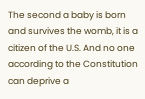The second a baby is born and survives the womb, it is a citizen of the U.S. And no one according to the Constitution can deprive a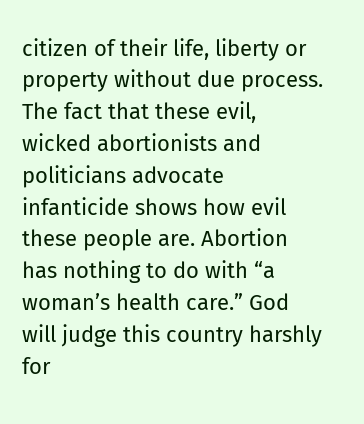citizen of their life, liberty or property without due process. The fact that these evil, wicked abortionists and politicians advocate infanticide shows how evil these people are. Abortion has nothing to do with “a woman’s health care.” God will judge this country harshly for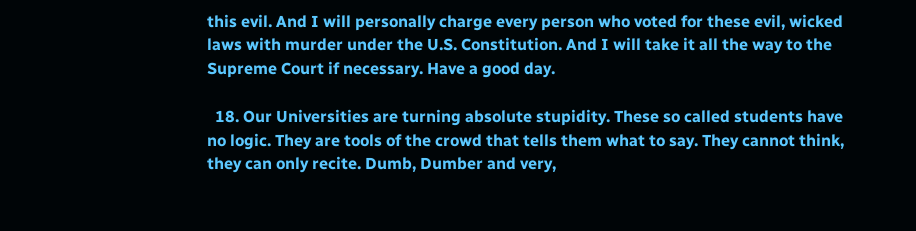this evil. And I will personally charge every person who voted for these evil, wicked laws with murder under the U.S. Constitution. And I will take it all the way to the Supreme Court if necessary. Have a good day.

  18. Our Universities are turning absolute stupidity. These so called students have no logic. They are tools of the crowd that tells them what to say. They cannot think, they can only recite. Dumb, Dumber and very,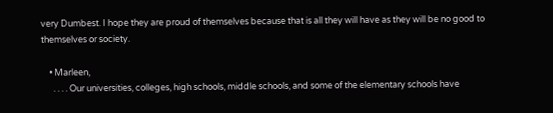very Dumbest. I hope they are proud of themselves because that is all they will have as they will be no good to themselves or society.

    • Marleen,
      . . . . Our universities, colleges, high schools, middle schools, and some of the elementary schools have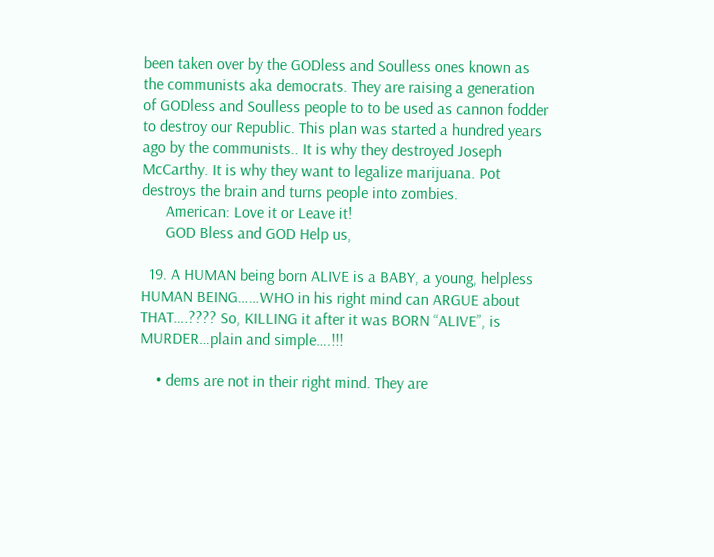been taken over by the GODless and Soulless ones known as the communists aka democrats. They are raising a generation of GODless and Soulless people to to be used as cannon fodder to destroy our Republic. This plan was started a hundred years ago by the communists.. It is why they destroyed Joseph McCarthy. It is why they want to legalize marijuana. Pot destroys the brain and turns people into zombies.
      American: Love it or Leave it!
      GOD Bless and GOD Help us,

  19. A HUMAN being born ALIVE is a BABY, a young, helpless HUMAN BEING……WHO in his right mind can ARGUE about THAT….???? So, KILLING it after it was BORN “ALIVE”, is MURDER…plain and simple….!!!

    • dems are not in their right mind. They are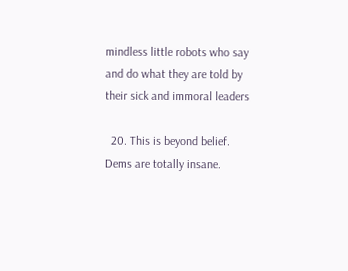mindless little robots who say and do what they are told by their sick and immoral leaders

  20. This is beyond belief. Dems are totally insane.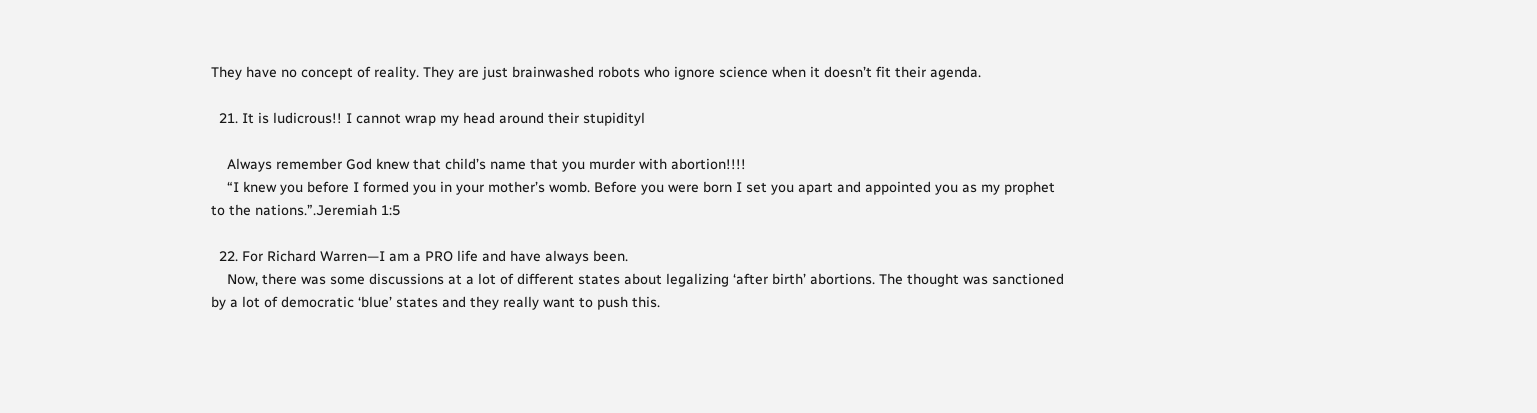They have no concept of reality. They are just brainwashed robots who ignore science when it doesn’t fit their agenda.

  21. It is ludicrous!! I cannot wrap my head around their stupidityl

    Always remember God knew that child’s name that you murder with abortion!!!!
    “I knew you before I formed you in your mother’s womb. Before you were born I set you apart and appointed you as my prophet to the nations.”.Jeremiah 1:5

  22. For Richard Warren—I am a PRO life and have always been.
    Now, there was some discussions at a lot of different states about legalizing ‘after birth’ abortions. The thought was sanctioned by a lot of democratic ‘blue’ states and they really want to push this.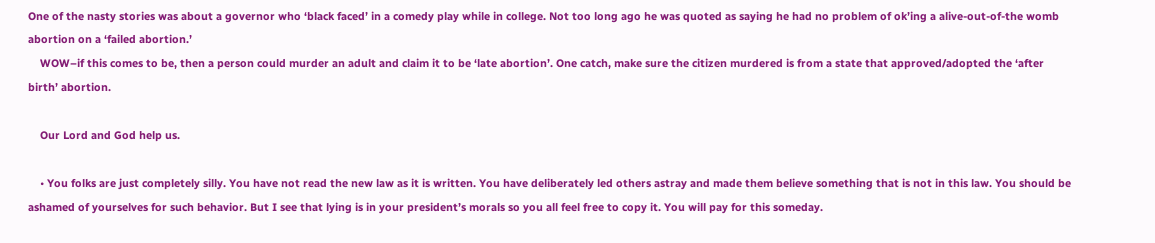One of the nasty stories was about a governor who ‘black faced’ in a comedy play while in college. Not too long ago he was quoted as saying he had no problem of ok’ing a alive-out-of-the womb abortion on a ‘failed abortion.’
    WOW–if this comes to be, then a person could murder an adult and claim it to be ‘late abortion’. One catch, make sure the citizen murdered is from a state that approved/adopted the ‘after birth’ abortion.

    Our Lord and God help us.

    • You folks are just completely silly. You have not read the new law as it is written. You have deliberately led others astray and made them believe something that is not in this law. You should be ashamed of yourselves for such behavior. But I see that lying is in your president’s morals so you all feel free to copy it. You will pay for this someday.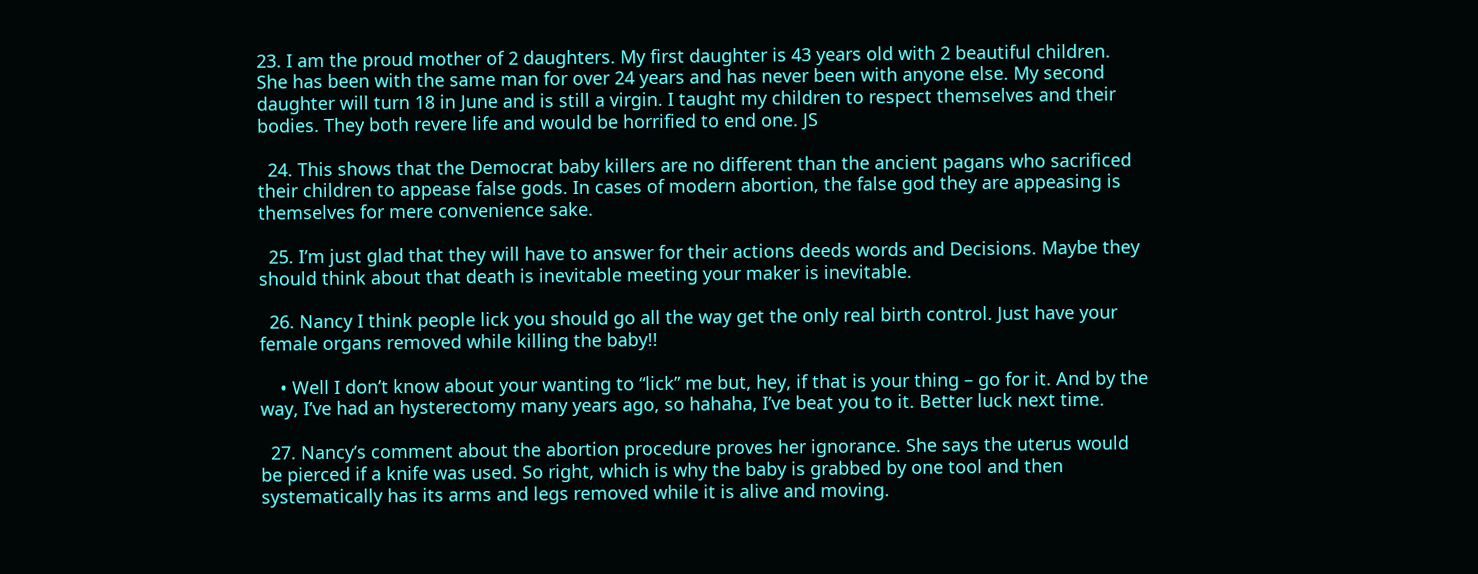23. I am the proud mother of 2 daughters. My first daughter is 43 years old with 2 beautiful children. She has been with the same man for over 24 years and has never been with anyone else. My second daughter will turn 18 in June and is still a virgin. I taught my children to respect themselves and their bodies. They both revere life and would be horrified to end one. JS

  24. This shows that the Democrat baby killers are no different than the ancient pagans who sacrificed their children to appease false gods. In cases of modern abortion, the false god they are appeasing is themselves for mere convenience sake.

  25. I’m just glad that they will have to answer for their actions deeds words and Decisions. Maybe they should think about that death is inevitable meeting your maker is inevitable.

  26. Nancy I think people lick you should go all the way get the only real birth control. Just have your female organs removed while killing the baby!!

    • Well I don’t know about your wanting to “lick” me but, hey, if that is your thing – go for it. And by the way, I’ve had an hysterectomy many years ago, so hahaha, I’ve beat you to it. Better luck next time.

  27. Nancy’s comment about the abortion procedure proves her ignorance. She says the uterus would be pierced if a knife was used. So right, which is why the baby is grabbed by one tool and then systematically has its arms and legs removed while it is alive and moving.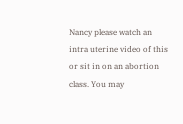Nancy please watch an intra uterine video of this or sit in on an abortion class. You may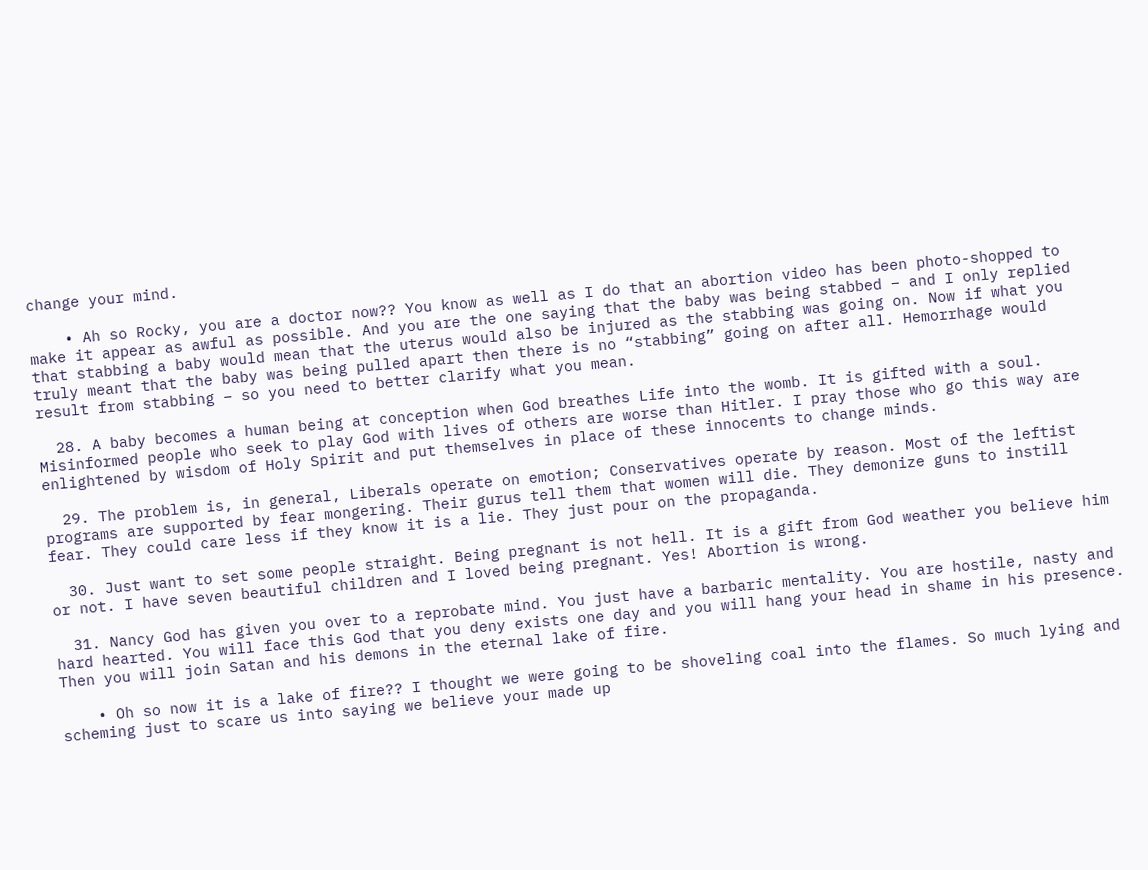change your mind.

    • Ah so Rocky, you are a doctor now?? You know as well as I do that an abortion video has been photo-shopped to make it appear as awful as possible. And you are the one saying that the baby was being stabbed – and I only replied that stabbing a baby would mean that the uterus would also be injured as the stabbing was going on. Now if what you truly meant that the baby was being pulled apart then there is no “stabbing” going on after all. Hemorrhage would result from stabbing – so you need to better clarify what you mean.

  28. A baby becomes a human being at conception when God breathes Life into the womb. It is gifted with a soul. Misinformed people who seek to play God with lives of others are worse than Hitler. I pray those who go this way are enlightened by wisdom of Holy Spirit and put themselves in place of these innocents to change minds.

  29. The problem is, in general, Liberals operate on emotion; Conservatives operate by reason. Most of the leftist programs are supported by fear mongering. Their gurus tell them that women will die. They demonize guns to instill fear. They could care less if they know it is a lie. They just pour on the propaganda.

  30. Just want to set some people straight. Being pregnant is not hell. It is a gift from God weather you believe him or not. I have seven beautiful children and I loved being pregnant. Yes! Abortion is wrong.

  31. Nancy God has given you over to a reprobate mind. You just have a barbaric mentality. You are hostile, nasty and hard hearted. You will face this God that you deny exists one day and you will hang your head in shame in his presence. Then you will join Satan and his demons in the eternal lake of fire.

    • Oh so now it is a lake of fire?? I thought we were going to be shoveling coal into the flames. So much lying and scheming just to scare us into saying we believe your made up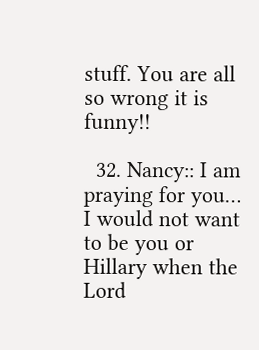stuff. You are all so wrong it is funny!!

  32. Nancy:: I am praying for you… I would not want to be you or Hillary when the Lord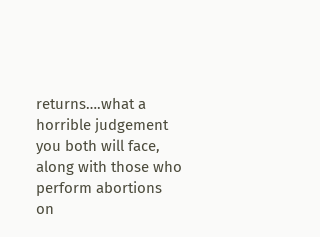returns….what a horrible judgement you both will face, along with those who perform abortions on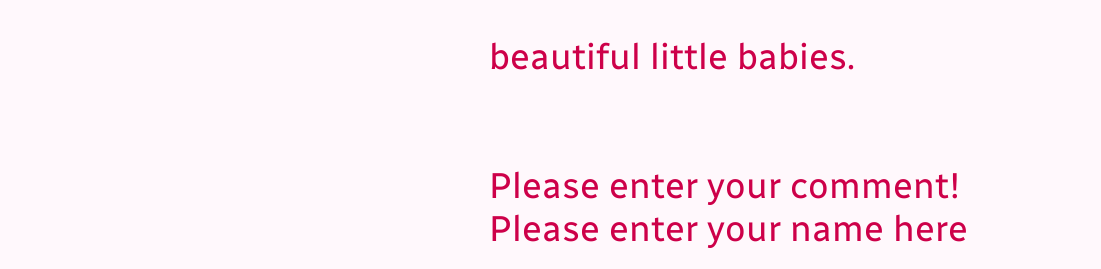beautiful little babies.


Please enter your comment!
Please enter your name here